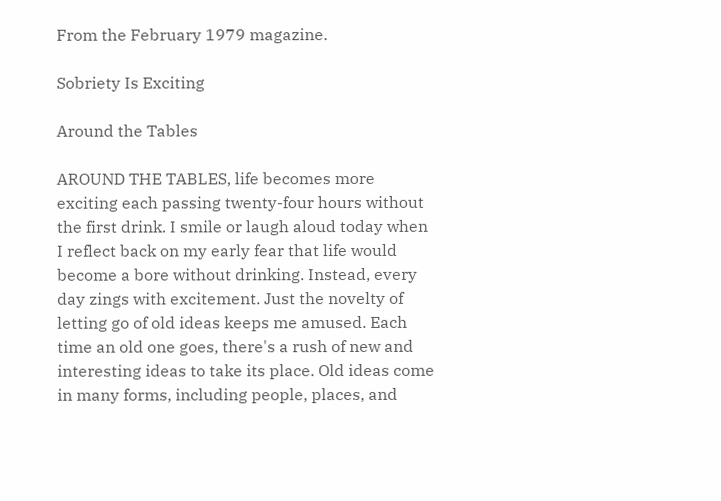From the February 1979 magazine.

Sobriety Is Exciting

Around the Tables

AROUND THE TABLES, life becomes more exciting each passing twenty-four hours without the first drink. I smile or laugh aloud today when I reflect back on my early fear that life would become a bore without drinking. Instead, every day zings with excitement. Just the novelty of letting go of old ideas keeps me amused. Each time an old one goes, there's a rush of new and interesting ideas to take its place. Old ideas come in many forms, including people, places, and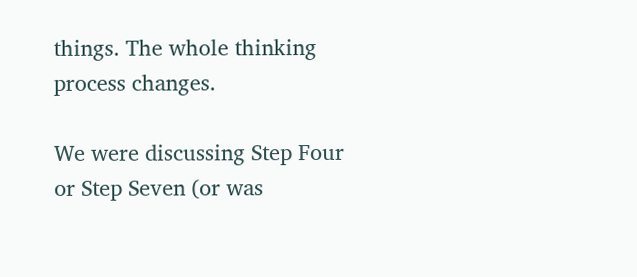things. The whole thinking process changes.

We were discussing Step Four or Step Seven (or was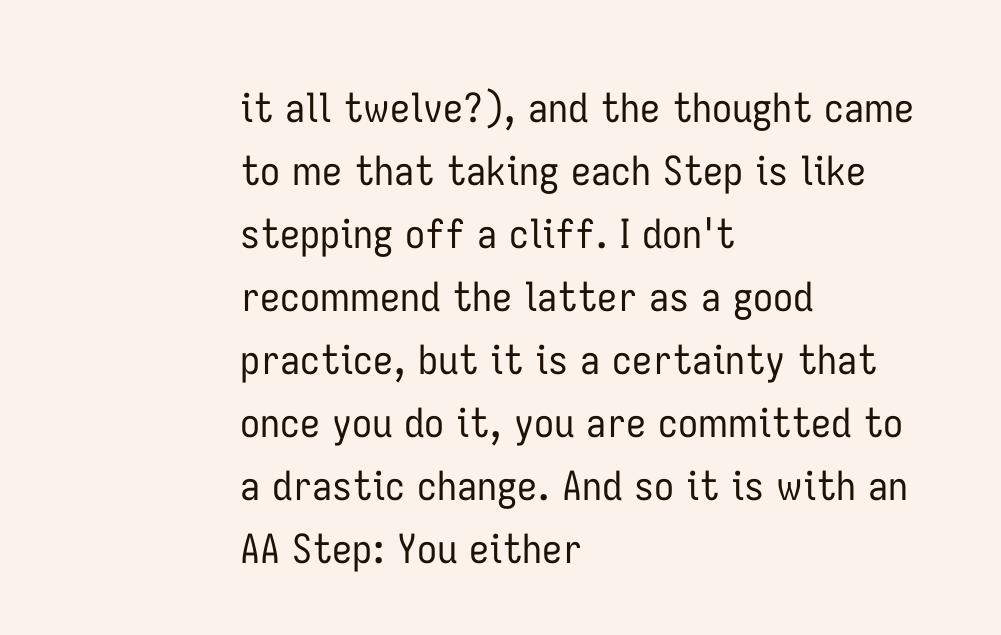it all twelve?), and the thought came to me that taking each Step is like stepping off a cliff. I don't recommend the latter as a good practice, but it is a certainty that once you do it, you are committed to a drastic change. And so it is with an AA Step: You either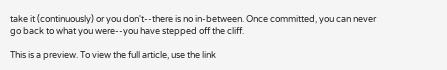take it (continuously) or you don't--there is no in-between. Once committed, you can never go back to what you were--you have stepped off the cliff.

This is a preview. To view the full article, use the link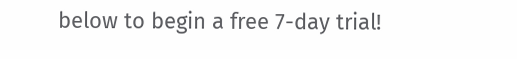below to begin a free 7-day trial!